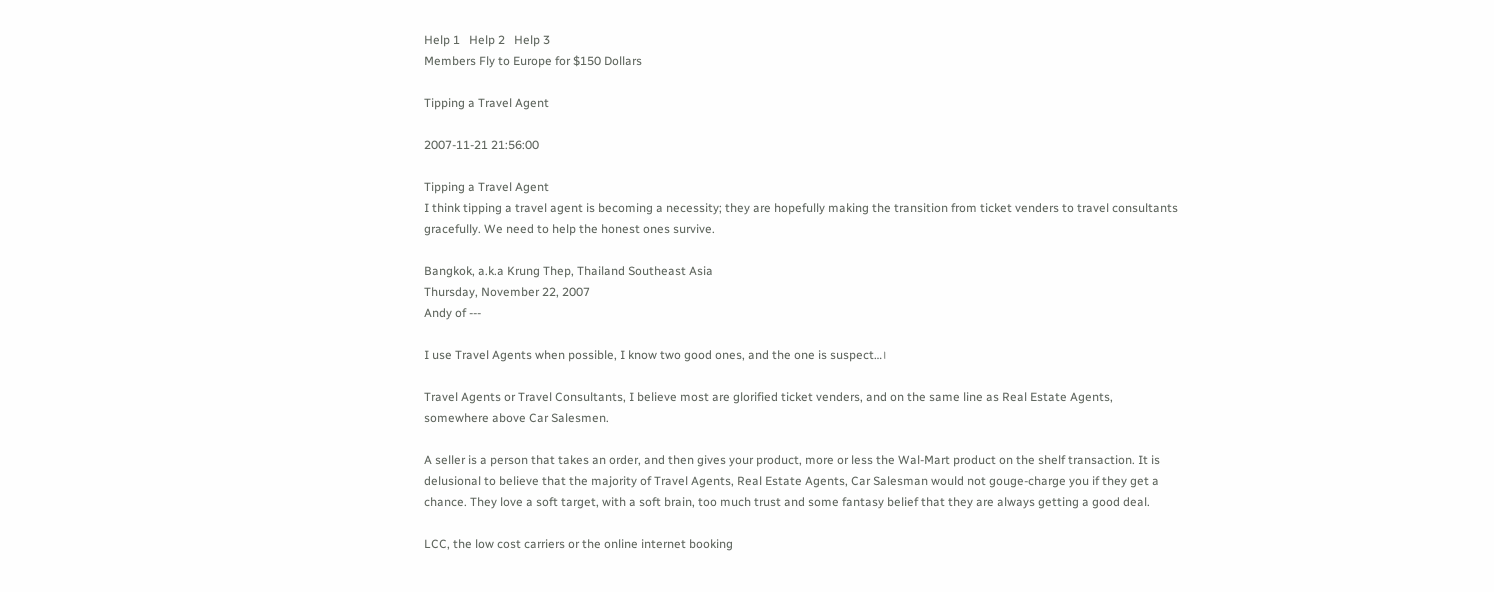Help 1   Help 2   Help 3
Members Fly to Europe for $150 Dollars

Tipping a Travel Agent

2007-11-21 21:56:00

Tipping a Travel Agent
I think tipping a travel agent is becoming a necessity; they are hopefully making the transition from ticket venders to travel consultants gracefully. We need to help the honest ones survive.

Bangkok, a.k.a Krung Thep, Thailand Southeast Asia
Thursday, November 22, 2007
Andy of ---

I use Travel Agents when possible, I know two good ones, and the one is suspect…।

Travel Agents or Travel Consultants, I believe most are glorified ticket venders, and on the same line as Real Estate Agents, somewhere above Car Salesmen.

A seller is a person that takes an order, and then gives your product, more or less the Wal-Mart product on the shelf transaction. It is delusional to believe that the majority of Travel Agents, Real Estate Agents, Car Salesman would not gouge-charge you if they get a chance. They love a soft target, with a soft brain, too much trust and some fantasy belief that they are always getting a good deal.

LCC, the low cost carriers or the online internet booking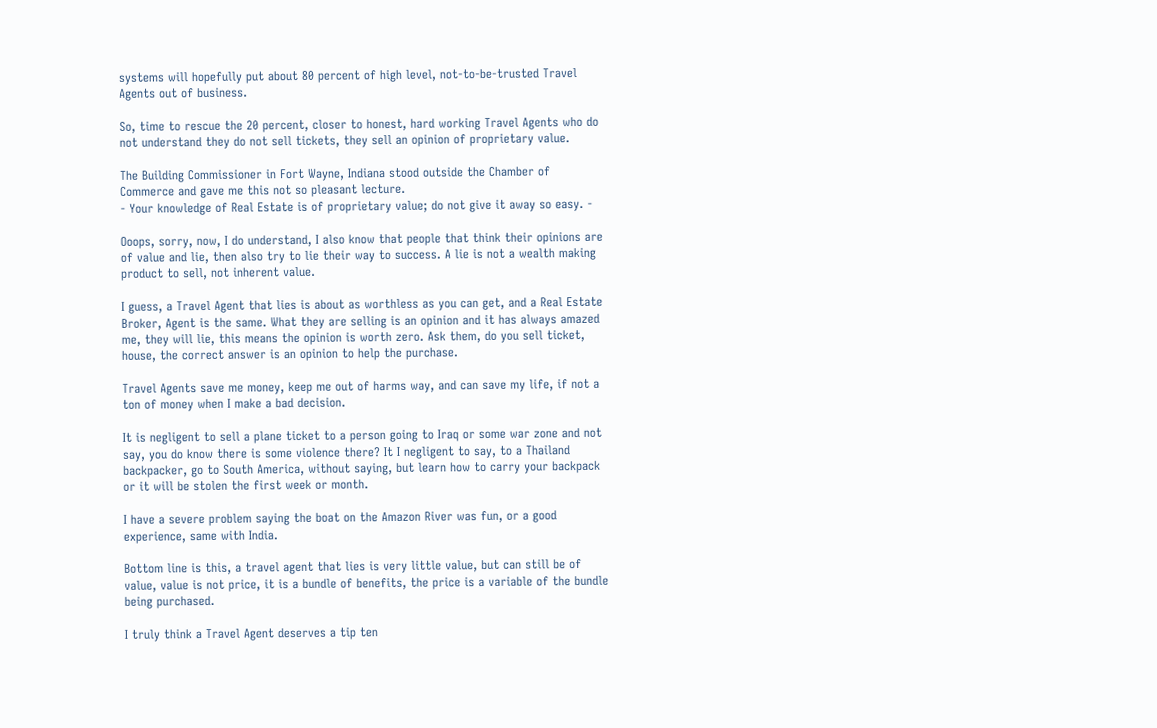systems will hopefully put about 80 percent of high level, not-to-be-trusted Travel Agents out of business.

So, time to rescue the 20 percent, closer to honest, hard working Travel Agents who do not understand they do not sell tickets, they sell an opinion of proprietary value.

The Building Commissioner in Fort Wayne, Indiana stood outside the Chamber of Commerce and gave me this not so pleasant lecture.
- Your knowledge of Real Estate is of proprietary value; do not give it away so easy. -

Ooops, sorry, now, I do understand, I also know that people that think their opinions are of value and lie, then also try to lie their way to success. A lie is not a wealth making product to sell, not inherent value.

I guess, a Travel Agent that lies is about as worthless as you can get, and a Real Estate Broker, Agent is the same. What they are selling is an opinion and it has always amazed me, they will lie, this means the opinion is worth zero. Ask them, do you sell ticket, house, the correct answer is an opinion to help the purchase.

Travel Agents save me money, keep me out of harms way, and can save my life, if not a ton of money when I make a bad decision.

It is negligent to sell a plane ticket to a person going to Iraq or some war zone and not say, you do know there is some violence there? It I negligent to say, to a Thailand backpacker, go to South America, without saying, but learn how to carry your backpack or it will be stolen the first week or month.

I have a severe problem saying the boat on the Amazon River was fun, or a good experience, same with India.

Bottom line is this, a travel agent that lies is very little value, but can still be of value, value is not price, it is a bundle of benefits, the price is a variable of the bundle being purchased.

I truly think a Travel Agent deserves a tip ten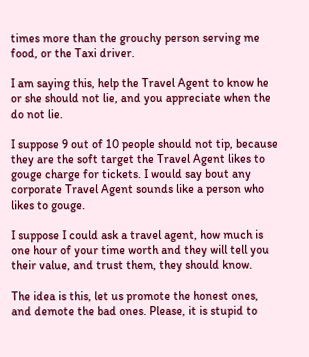times more than the grouchy person serving me food, or the Taxi driver.

I am saying this, help the Travel Agent to know he or she should not lie, and you appreciate when the do not lie.

I suppose 9 out of 10 people should not tip, because they are the soft target the Travel Agent likes to gouge charge for tickets. I would say bout any corporate Travel Agent sounds like a person who likes to gouge.

I suppose I could ask a travel agent, how much is one hour of your time worth and they will tell you their value, and trust them, they should know.

The idea is this, let us promote the honest ones, and demote the bad ones. Please, it is stupid to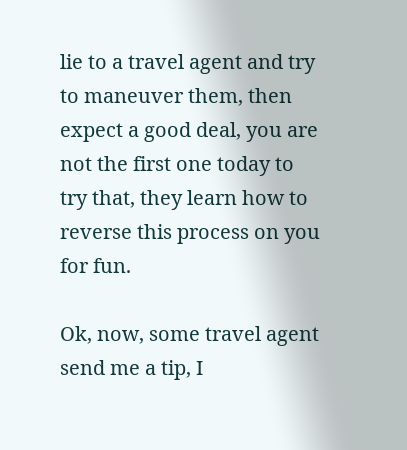lie to a travel agent and try to maneuver them, then expect a good deal, you are not the first one today to try that, they learn how to reverse this process on you for fun.

Ok, now, some travel agent send me a tip, I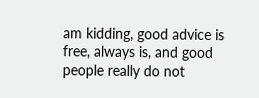am kidding, good advice is free, always is, and good people really do not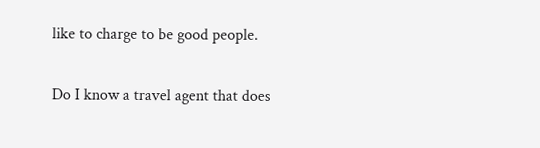like to charge to be good people.

Do I know a travel agent that does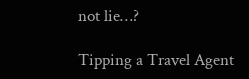not lie…?

Tipping a Travel Agent